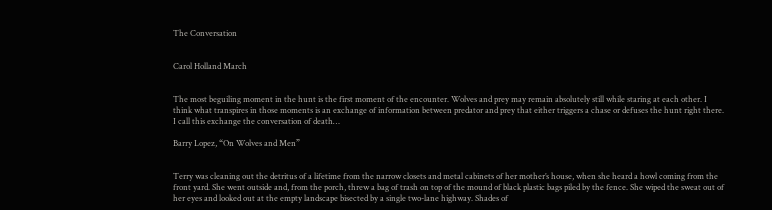The Conversation


Carol Holland March


The most beguiling moment in the hunt is the first moment of the encounter. Wolves and prey may remain absolutely still while staring at each other. I think what transpires in those moments is an exchange of information between predator and prey that either triggers a chase or defuses the hunt right there. I call this exchange the conversation of death…

Barry Lopez, “On Wolves and Men”


Terry was cleaning out the detritus of a lifetime from the narrow closets and metal cabinets of her mother’s house, when she heard a howl coming from the front yard. She went outside and, from the porch, threw a bag of trash on top of the mound of black plastic bags piled by the fence. She wiped the sweat out of her eyes and looked out at the empty landscape bisected by a single two-lane highway. Shades of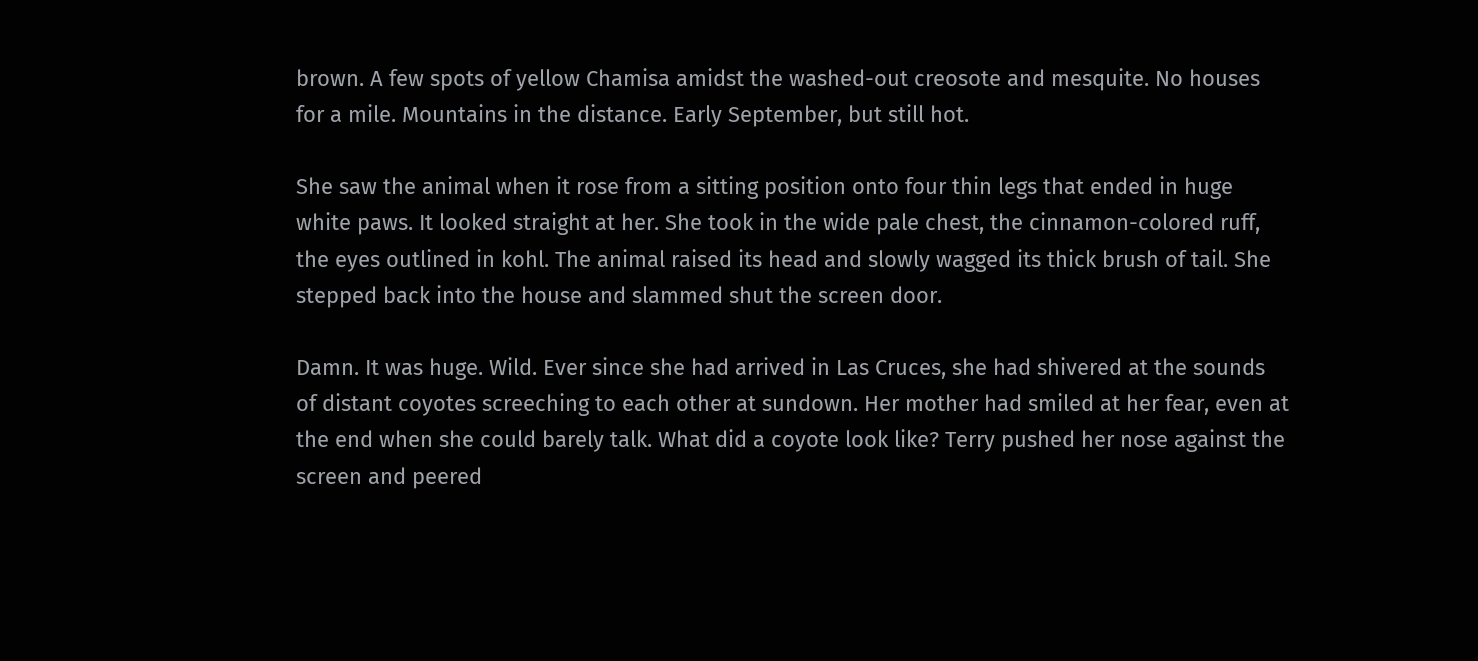brown. A few spots of yellow Chamisa amidst the washed-out creosote and mesquite. No houses for a mile. Mountains in the distance. Early September, but still hot.

She saw the animal when it rose from a sitting position onto four thin legs that ended in huge white paws. It looked straight at her. She took in the wide pale chest, the cinnamon-colored ruff, the eyes outlined in kohl. The animal raised its head and slowly wagged its thick brush of tail. She stepped back into the house and slammed shut the screen door.

Damn. It was huge. Wild. Ever since she had arrived in Las Cruces, she had shivered at the sounds of distant coyotes screeching to each other at sundown. Her mother had smiled at her fear, even at the end when she could barely talk. What did a coyote look like? Terry pushed her nose against the screen and peered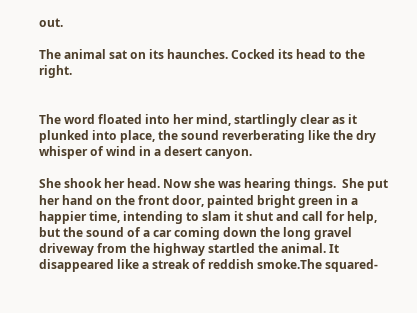out.

The animal sat on its haunches. Cocked its head to the right.


The word floated into her mind, startlingly clear as it plunked into place, the sound reverberating like the dry whisper of wind in a desert canyon.

She shook her head. Now she was hearing things.  She put her hand on the front door, painted bright green in a happier time, intending to slam it shut and call for help, but the sound of a car coming down the long gravel driveway from the highway startled the animal. It disappeared like a streak of reddish smoke.The squared-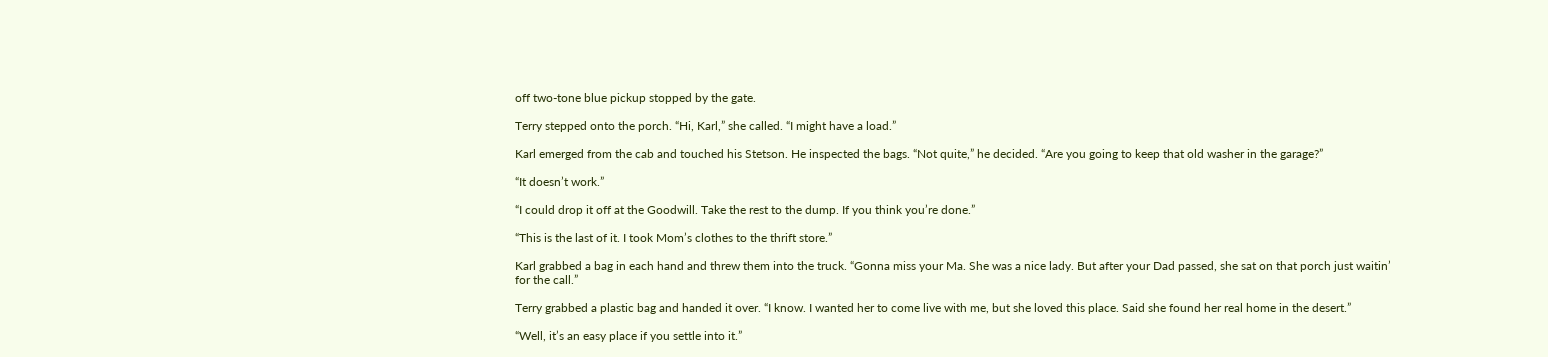off two-tone blue pickup stopped by the gate.

Terry stepped onto the porch. “Hi, Karl,” she called. “I might have a load.”

Karl emerged from the cab and touched his Stetson. He inspected the bags. “Not quite,” he decided. “Are you going to keep that old washer in the garage?”

“It doesn’t work.”

“I could drop it off at the Goodwill. Take the rest to the dump. If you think you’re done.”

“This is the last of it. I took Mom’s clothes to the thrift store.”

Karl grabbed a bag in each hand and threw them into the truck. “Gonna miss your Ma. She was a nice lady. But after your Dad passed, she sat on that porch just waitin’ for the call.”

Terry grabbed a plastic bag and handed it over. “I know. I wanted her to come live with me, but she loved this place. Said she found her real home in the desert.”

“Well, it’s an easy place if you settle into it.”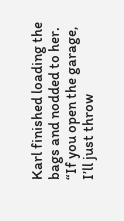Karl finished loading the bags and nodded to her. “If you open the garage, I’ll just throw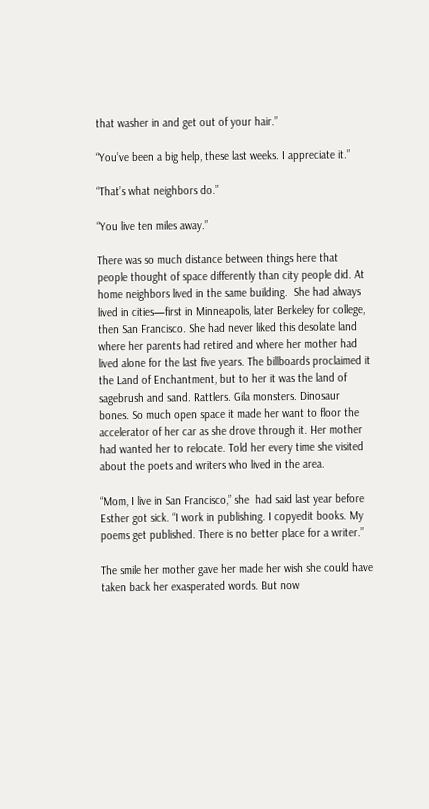that washer in and get out of your hair.”

“You’ve been a big help, these last weeks. I appreciate it.”

“That’s what neighbors do.”

“You live ten miles away.”

There was so much distance between things here that people thought of space differently than city people did. At home neighbors lived in the same building.  She had always lived in cities—first in Minneapolis, later Berkeley for college, then San Francisco. She had never liked this desolate land where her parents had retired and where her mother had lived alone for the last five years. The billboards proclaimed it the Land of Enchantment, but to her it was the land of sagebrush and sand. Rattlers. Gila monsters. Dinosaur bones. So much open space it made her want to floor the accelerator of her car as she drove through it. Her mother had wanted her to relocate. Told her every time she visited about the poets and writers who lived in the area.

“Mom, I live in San Francisco,” she  had said last year before Esther got sick. “I work in publishing. I copyedit books. My poems get published. There is no better place for a writer.”

The smile her mother gave her made her wish she could have taken back her exasperated words. But now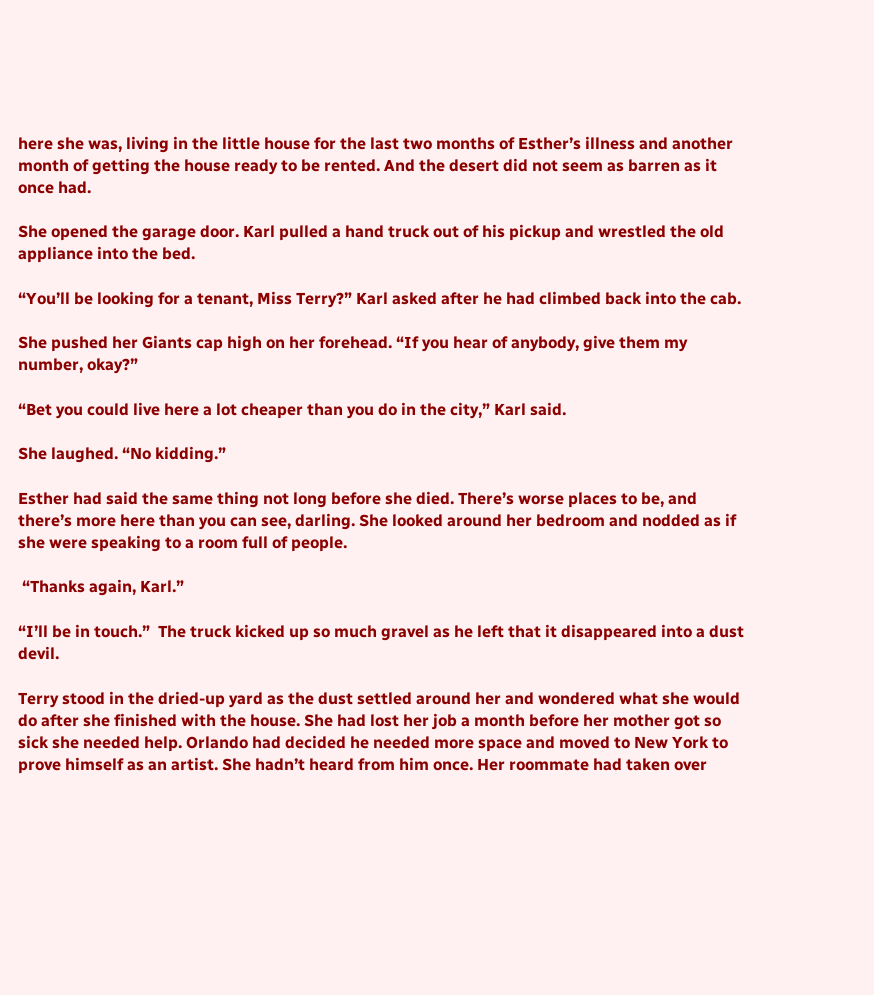here she was, living in the little house for the last two months of Esther’s illness and another month of getting the house ready to be rented. And the desert did not seem as barren as it once had.

She opened the garage door. Karl pulled a hand truck out of his pickup and wrestled the old appliance into the bed.

“You’ll be looking for a tenant, Miss Terry?” Karl asked after he had climbed back into the cab.

She pushed her Giants cap high on her forehead. “If you hear of anybody, give them my number, okay?”

“Bet you could live here a lot cheaper than you do in the city,” Karl said.

She laughed. “No kidding.”

Esther had said the same thing not long before she died. There’s worse places to be, and there’s more here than you can see, darling. She looked around her bedroom and nodded as if she were speaking to a room full of people.

 “Thanks again, Karl.”

“I’ll be in touch.”  The truck kicked up so much gravel as he left that it disappeared into a dust devil.

Terry stood in the dried-up yard as the dust settled around her and wondered what she would do after she finished with the house. She had lost her job a month before her mother got so sick she needed help. Orlando had decided he needed more space and moved to New York to prove himself as an artist. She hadn’t heard from him once. Her roommate had taken over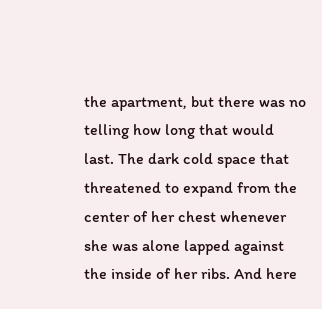the apartment, but there was no telling how long that would last. The dark cold space that threatened to expand from the center of her chest whenever she was alone lapped against the inside of her ribs. And here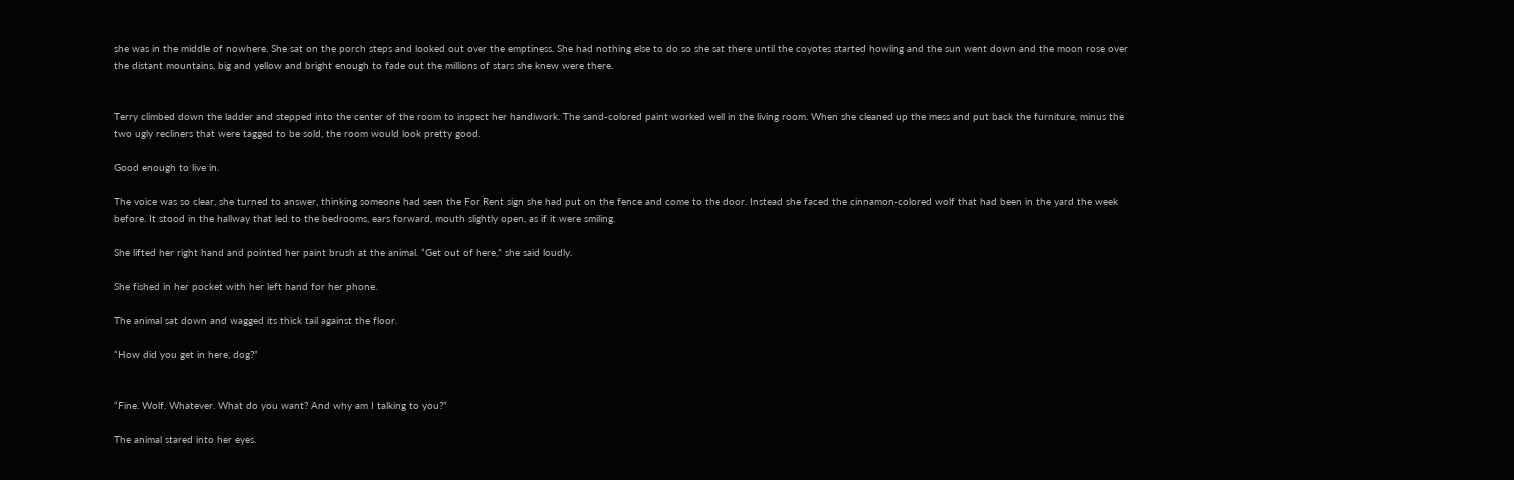she was in the middle of nowhere. She sat on the porch steps and looked out over the emptiness. She had nothing else to do so she sat there until the coyotes started howling and the sun went down and the moon rose over the distant mountains, big and yellow and bright enough to fade out the millions of stars she knew were there.


Terry climbed down the ladder and stepped into the center of the room to inspect her handiwork. The sand-colored paint worked well in the living room. When she cleaned up the mess and put back the furniture, minus the two ugly recliners that were tagged to be sold, the room would look pretty good.

Good enough to live in.

The voice was so clear, she turned to answer, thinking someone had seen the For Rent sign she had put on the fence and come to the door. Instead she faced the cinnamon-colored wolf that had been in the yard the week before. It stood in the hallway that led to the bedrooms, ears forward, mouth slightly open, as if it were smiling.

She lifted her right hand and pointed her paint brush at the animal. “Get out of here,” she said loudly.

She fished in her pocket with her left hand for her phone.

The animal sat down and wagged its thick tail against the floor.

“How did you get in here, dog?”


“Fine. Wolf. Whatever. What do you want? And why am I talking to you?”

The animal stared into her eyes.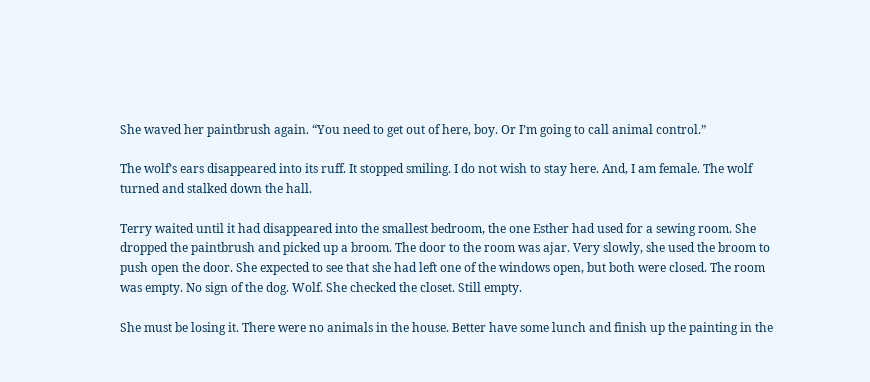She waved her paintbrush again. “You need to get out of here, boy. Or I’m going to call animal control.”

The wolf’s ears disappeared into its ruff. It stopped smiling. I do not wish to stay here. And, I am female. The wolf turned and stalked down the hall.

Terry waited until it had disappeared into the smallest bedroom, the one Esther had used for a sewing room. She dropped the paintbrush and picked up a broom. The door to the room was ajar. Very slowly, she used the broom to push open the door. She expected to see that she had left one of the windows open, but both were closed. The room was empty. No sign of the dog. Wolf. She checked the closet. Still empty.

She must be losing it. There were no animals in the house. Better have some lunch and finish up the painting in the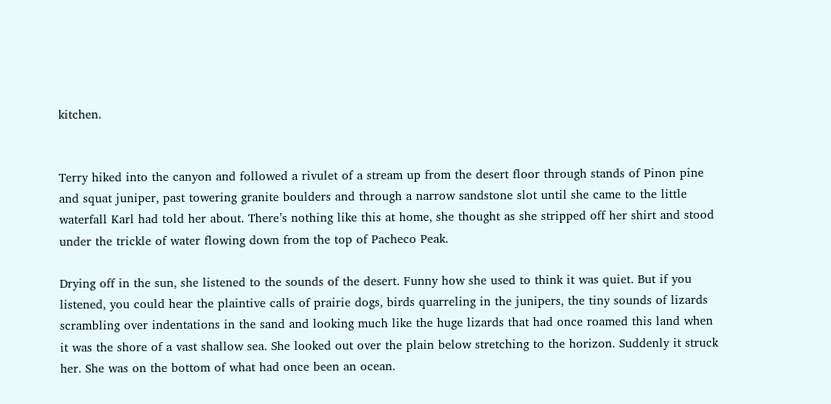kitchen.


Terry hiked into the canyon and followed a rivulet of a stream up from the desert floor through stands of Pinon pine and squat juniper, past towering granite boulders and through a narrow sandstone slot until she came to the little waterfall Karl had told her about. There’s nothing like this at home, she thought as she stripped off her shirt and stood under the trickle of water flowing down from the top of Pacheco Peak.

Drying off in the sun, she listened to the sounds of the desert. Funny how she used to think it was quiet. But if you listened, you could hear the plaintive calls of prairie dogs, birds quarreling in the junipers, the tiny sounds of lizards scrambling over indentations in the sand and looking much like the huge lizards that had once roamed this land when it was the shore of a vast shallow sea. She looked out over the plain below stretching to the horizon. Suddenly it struck her. She was on the bottom of what had once been an ocean.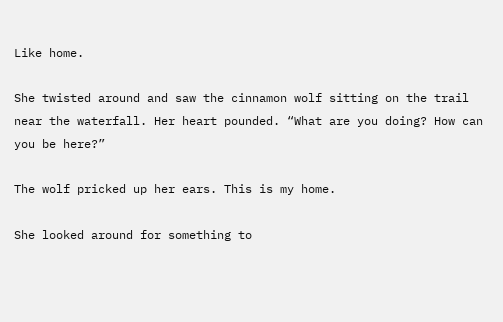Like home.

She twisted around and saw the cinnamon wolf sitting on the trail near the waterfall. Her heart pounded. “What are you doing? How can you be here?”

The wolf pricked up her ears. This is my home.

She looked around for something to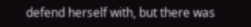defend herself with, but there was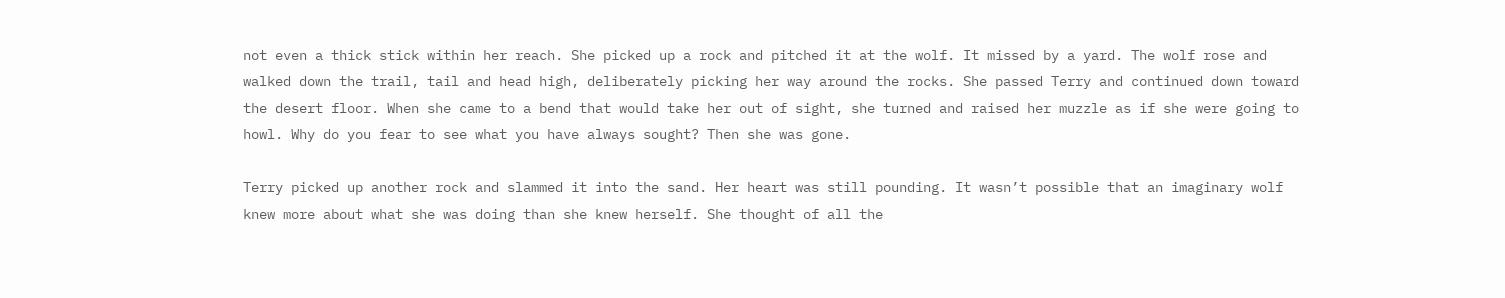not even a thick stick within her reach. She picked up a rock and pitched it at the wolf. It missed by a yard. The wolf rose and walked down the trail, tail and head high, deliberately picking her way around the rocks. She passed Terry and continued down toward the desert floor. When she came to a bend that would take her out of sight, she turned and raised her muzzle as if she were going to howl. Why do you fear to see what you have always sought? Then she was gone.

Terry picked up another rock and slammed it into the sand. Her heart was still pounding. It wasn’t possible that an imaginary wolf knew more about what she was doing than she knew herself. She thought of all the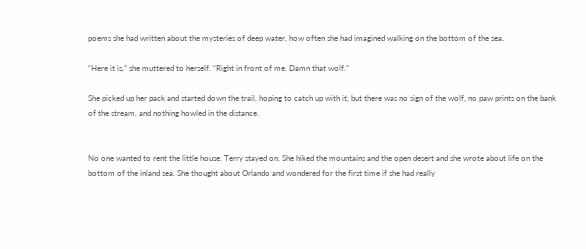poems she had written about the mysteries of deep water, how often she had imagined walking on the bottom of the sea.

“Here it is,” she muttered to herself. “Right in front of me. Damn that wolf.”

She picked up her pack and started down the trail, hoping to catch up with it, but there was no sign of the wolf, no paw prints on the bank of the stream, and nothing howled in the distance.


No one wanted to rent the little house. Terry stayed on. She hiked the mountains and the open desert and she wrote about life on the bottom of the inland sea. She thought about Orlando and wondered for the first time if she had really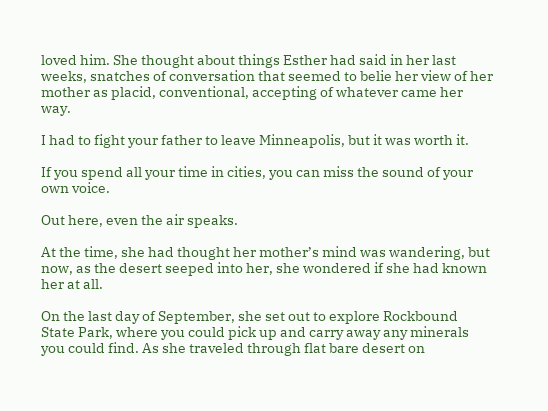loved him. She thought about things Esther had said in her last weeks, snatches of conversation that seemed to belie her view of her mother as placid, conventional, accepting of whatever came her way.

I had to fight your father to leave Minneapolis, but it was worth it.

If you spend all your time in cities, you can miss the sound of your own voice.

Out here, even the air speaks.

At the time, she had thought her mother’s mind was wandering, but now, as the desert seeped into her, she wondered if she had known her at all.

On the last day of September, she set out to explore Rockbound State Park, where you could pick up and carry away any minerals you could find. As she traveled through flat bare desert on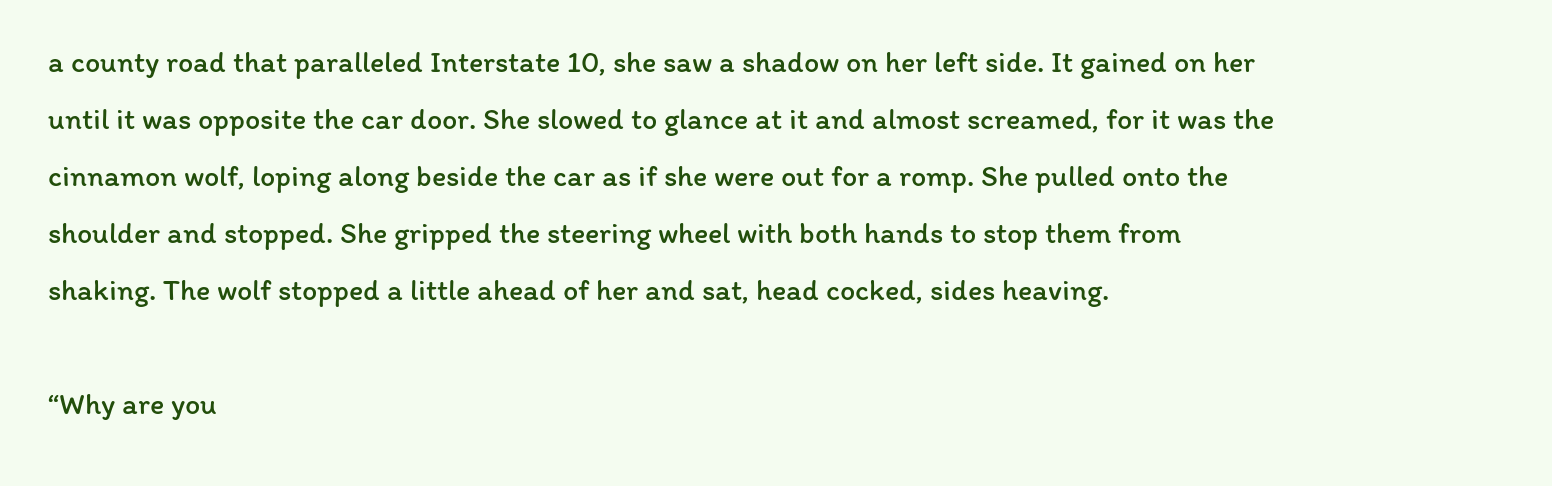a county road that paralleled Interstate 10, she saw a shadow on her left side. It gained on her until it was opposite the car door. She slowed to glance at it and almost screamed, for it was the cinnamon wolf, loping along beside the car as if she were out for a romp. She pulled onto the shoulder and stopped. She gripped the steering wheel with both hands to stop them from shaking. The wolf stopped a little ahead of her and sat, head cocked, sides heaving.

“Why are you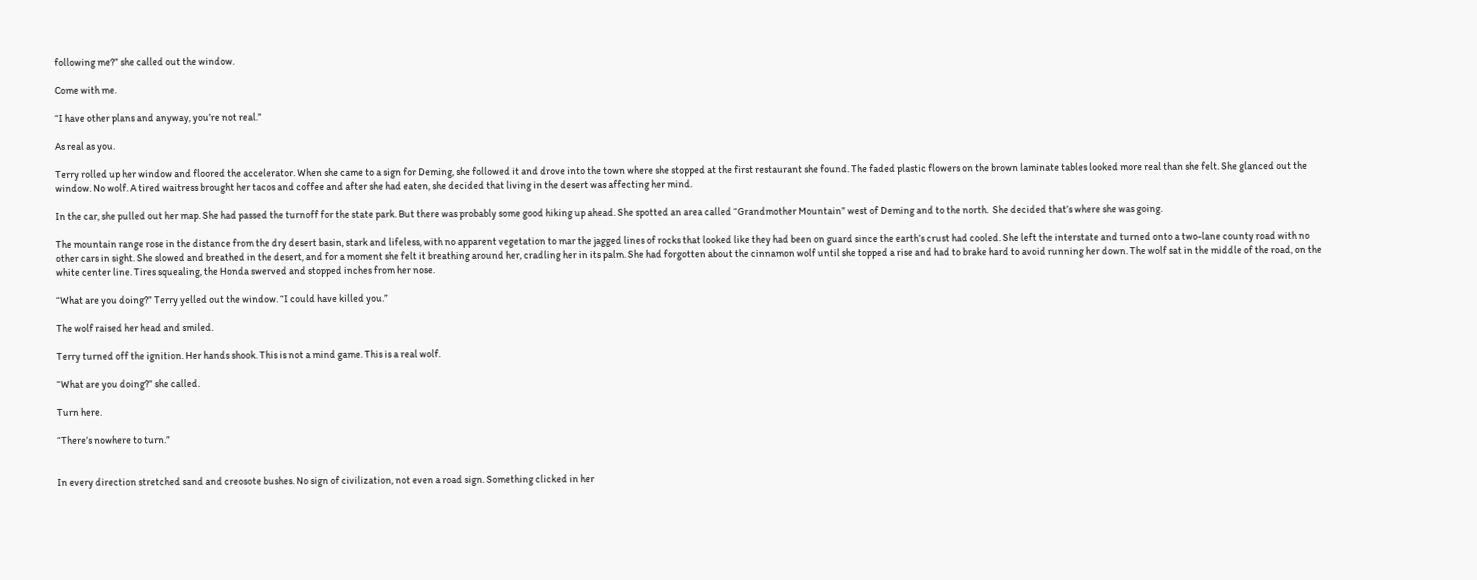following me?” she called out the window.

Come with me.

“I have other plans and anyway, you’re not real.”

As real as you.

Terry rolled up her window and floored the accelerator. When she came to a sign for Deming, she followed it and drove into the town where she stopped at the first restaurant she found. The faded plastic flowers on the brown laminate tables looked more real than she felt. She glanced out the window. No wolf. A tired waitress brought her tacos and coffee and after she had eaten, she decided that living in the desert was affecting her mind.

In the car, she pulled out her map. She had passed the turnoff for the state park. But there was probably some good hiking up ahead. She spotted an area called “Grandmother Mountain” west of Deming and to the north.  She decided that’s where she was going.

The mountain range rose in the distance from the dry desert basin, stark and lifeless, with no apparent vegetation to mar the jagged lines of rocks that looked like they had been on guard since the earth’s crust had cooled. She left the interstate and turned onto a two-lane county road with no other cars in sight. She slowed and breathed in the desert, and for a moment she felt it breathing around her, cradling her in its palm. She had forgotten about the cinnamon wolf until she topped a rise and had to brake hard to avoid running her down. The wolf sat in the middle of the road, on the white center line. Tires squealing, the Honda swerved and stopped inches from her nose.

“What are you doing?” Terry yelled out the window. “I could have killed you.”

The wolf raised her head and smiled.

Terry turned off the ignition. Her hands shook. This is not a mind game. This is a real wolf.

“What are you doing?” she called.

Turn here.

“There’s nowhere to turn.”


In every direction stretched sand and creosote bushes. No sign of civilization, not even a road sign. Something clicked in her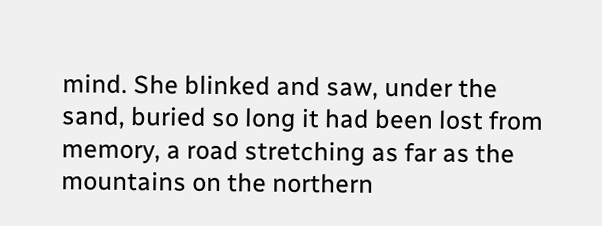mind. She blinked and saw, under the sand, buried so long it had been lost from memory, a road stretching as far as the mountains on the northern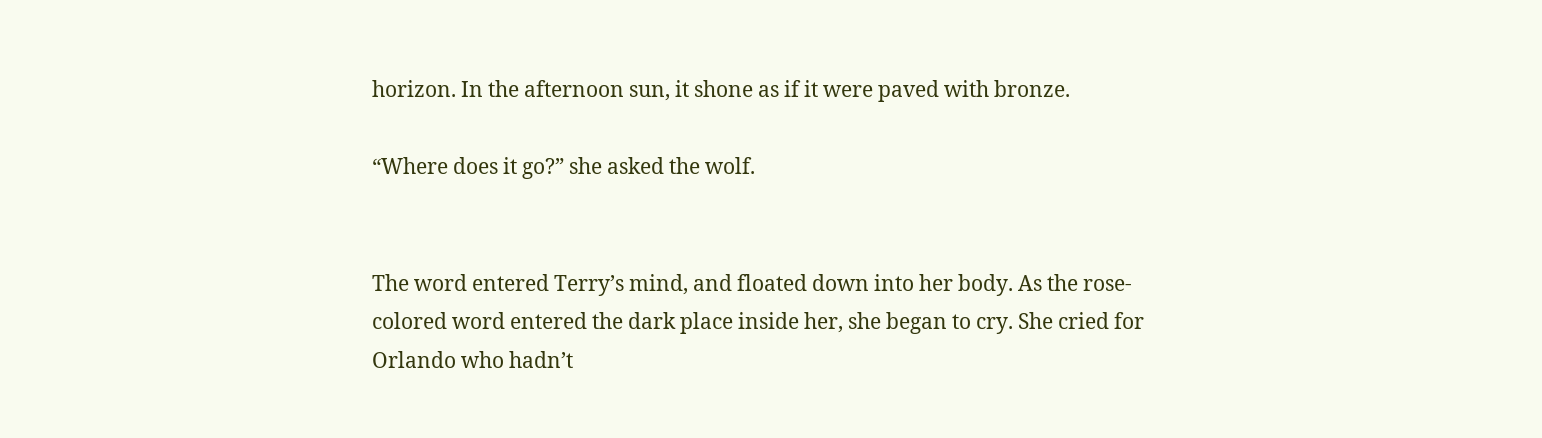horizon. In the afternoon sun, it shone as if it were paved with bronze.

“Where does it go?” she asked the wolf.


The word entered Terry’s mind, and floated down into her body. As the rose-colored word entered the dark place inside her, she began to cry. She cried for Orlando who hadn’t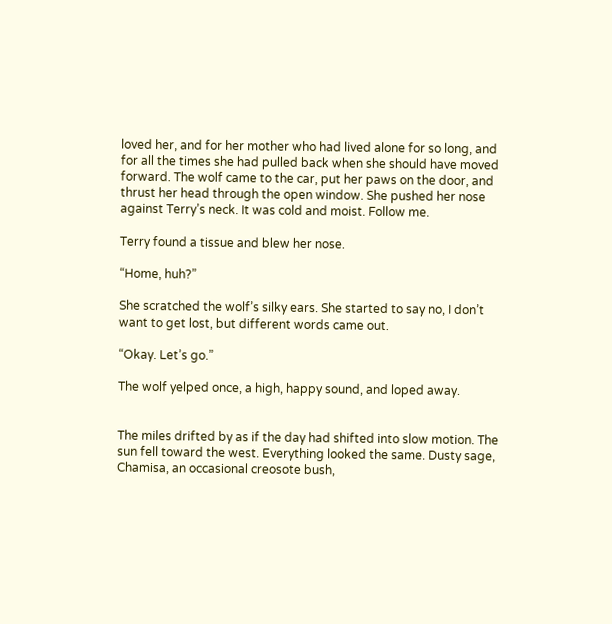loved her, and for her mother who had lived alone for so long, and for all the times she had pulled back when she should have moved forward. The wolf came to the car, put her paws on the door, and thrust her head through the open window. She pushed her nose against Terry’s neck. It was cold and moist. Follow me.

Terry found a tissue and blew her nose.

“Home, huh?”

She scratched the wolf’s silky ears. She started to say no, I don’t want to get lost, but different words came out.

“Okay. Let’s go.”

The wolf yelped once, a high, happy sound, and loped away.


The miles drifted by as if the day had shifted into slow motion. The sun fell toward the west. Everything looked the same. Dusty sage, Chamisa, an occasional creosote bush,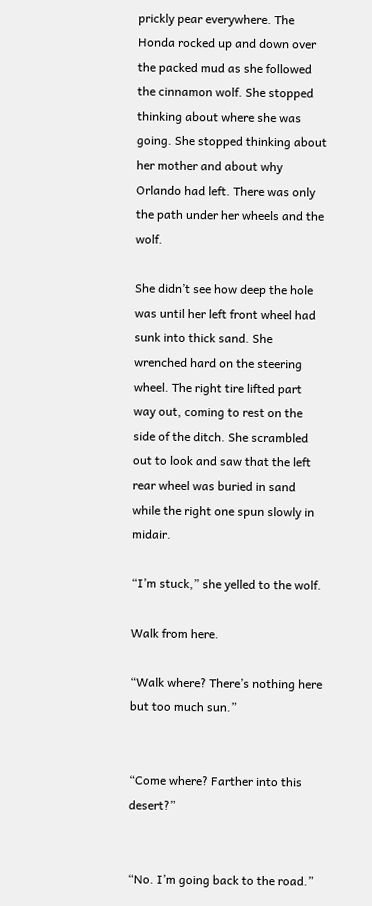prickly pear everywhere. The Honda rocked up and down over the packed mud as she followed the cinnamon wolf. She stopped thinking about where she was going. She stopped thinking about her mother and about why Orlando had left. There was only the path under her wheels and the wolf.

She didn’t see how deep the hole was until her left front wheel had sunk into thick sand. She wrenched hard on the steering wheel. The right tire lifted part way out, coming to rest on the side of the ditch. She scrambled out to look and saw that the left rear wheel was buried in sand while the right one spun slowly in midair.

“I’m stuck,” she yelled to the wolf.

Walk from here.

“Walk where? There’s nothing here but too much sun.”


“Come where? Farther into this desert?”


“No. I’m going back to the road.”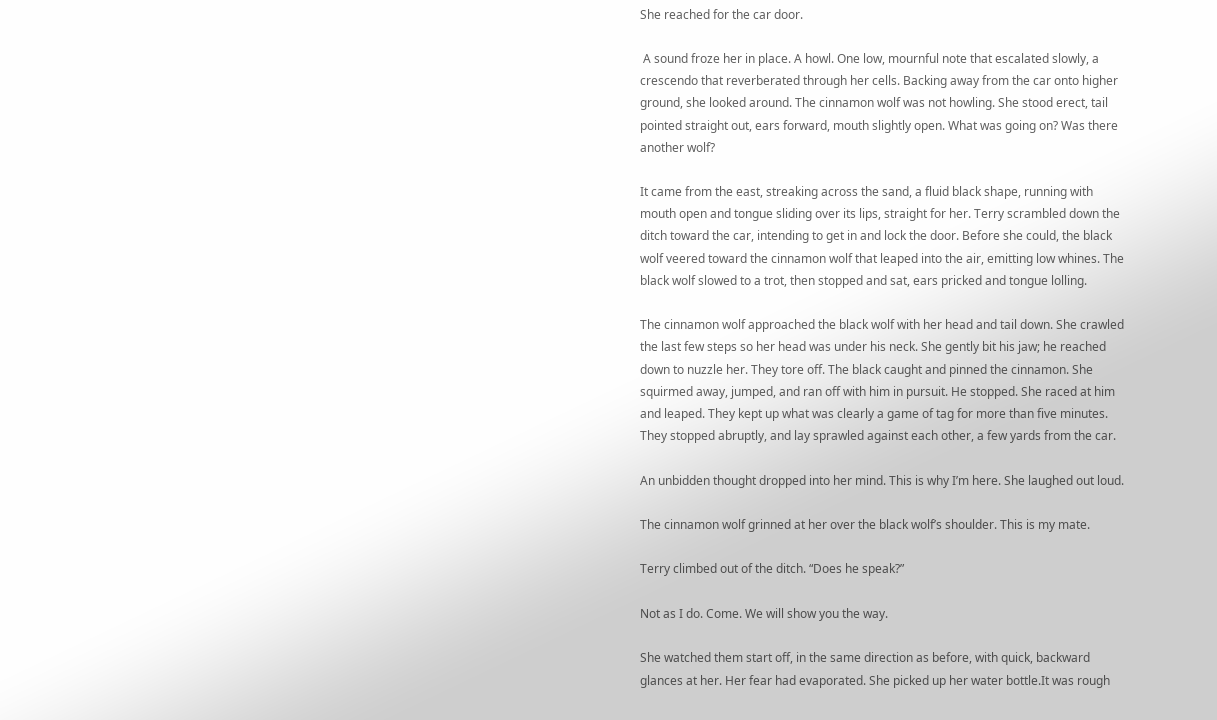She reached for the car door.

 A sound froze her in place. A howl. One low, mournful note that escalated slowly, a crescendo that reverberated through her cells. Backing away from the car onto higher ground, she looked around. The cinnamon wolf was not howling. She stood erect, tail pointed straight out, ears forward, mouth slightly open. What was going on? Was there another wolf?

It came from the east, streaking across the sand, a fluid black shape, running with mouth open and tongue sliding over its lips, straight for her. Terry scrambled down the ditch toward the car, intending to get in and lock the door. Before she could, the black wolf veered toward the cinnamon wolf that leaped into the air, emitting low whines. The black wolf slowed to a trot, then stopped and sat, ears pricked and tongue lolling.

The cinnamon wolf approached the black wolf with her head and tail down. She crawled the last few steps so her head was under his neck. She gently bit his jaw; he reached down to nuzzle her. They tore off. The black caught and pinned the cinnamon. She squirmed away, jumped, and ran off with him in pursuit. He stopped. She raced at him and leaped. They kept up what was clearly a game of tag for more than five minutes. They stopped abruptly, and lay sprawled against each other, a few yards from the car.

An unbidden thought dropped into her mind. This is why I’m here. She laughed out loud.

The cinnamon wolf grinned at her over the black wolf’s shoulder. This is my mate.

Terry climbed out of the ditch. “Does he speak?”

Not as I do. Come. We will show you the way.

She watched them start off, in the same direction as before, with quick, backward glances at her. Her fear had evaporated. She picked up her water bottle.It was rough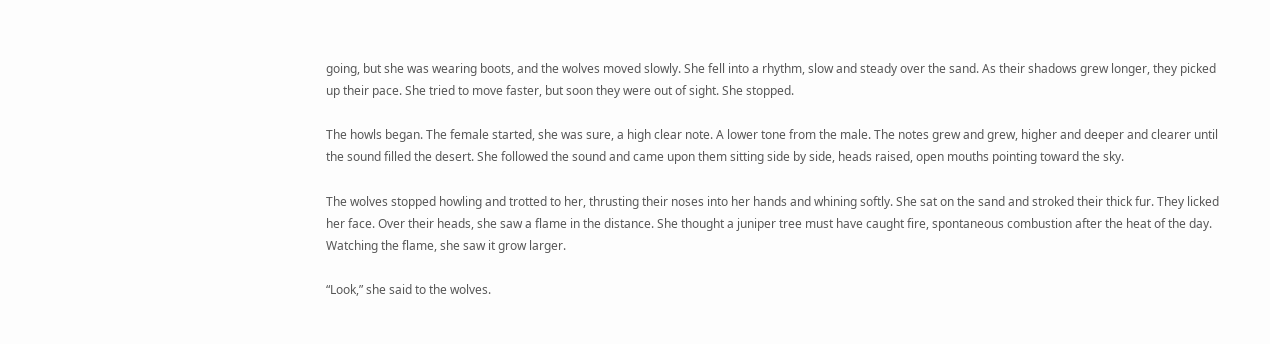going, but she was wearing boots, and the wolves moved slowly. She fell into a rhythm, slow and steady over the sand. As their shadows grew longer, they picked up their pace. She tried to move faster, but soon they were out of sight. She stopped.

The howls began. The female started, she was sure, a high clear note. A lower tone from the male. The notes grew and grew, higher and deeper and clearer until the sound filled the desert. She followed the sound and came upon them sitting side by side, heads raised, open mouths pointing toward the sky.

The wolves stopped howling and trotted to her, thrusting their noses into her hands and whining softly. She sat on the sand and stroked their thick fur. They licked her face. Over their heads, she saw a flame in the distance. She thought a juniper tree must have caught fire, spontaneous combustion after the heat of the day. Watching the flame, she saw it grow larger.

“Look,” she said to the wolves.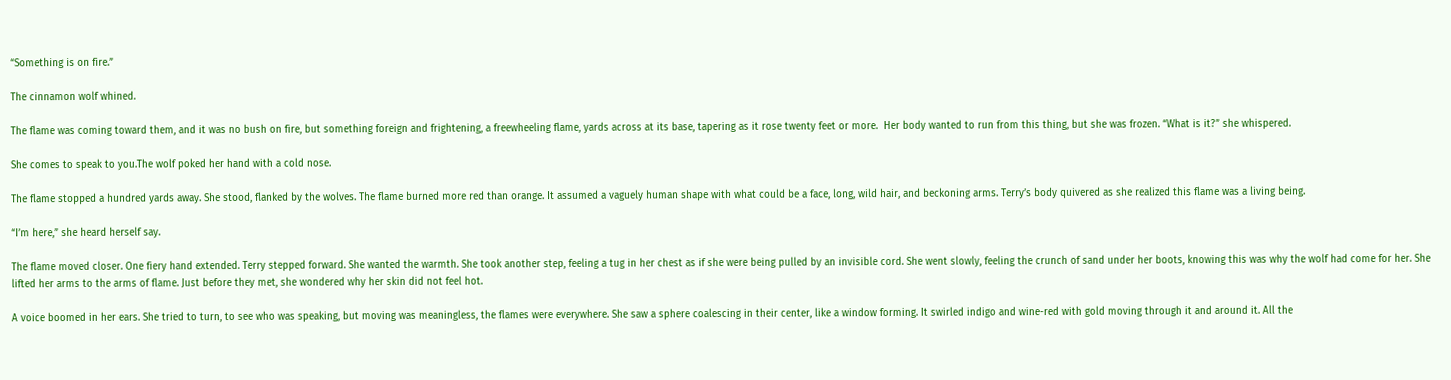“Something is on fire.”

The cinnamon wolf whined.

The flame was coming toward them, and it was no bush on fire, but something foreign and frightening, a freewheeling flame, yards across at its base, tapering as it rose twenty feet or more.  Her body wanted to run from this thing, but she was frozen. “What is it?” she whispered.

She comes to speak to you.The wolf poked her hand with a cold nose.

The flame stopped a hundred yards away. She stood, flanked by the wolves. The flame burned more red than orange. It assumed a vaguely human shape with what could be a face, long, wild hair, and beckoning arms. Terry’s body quivered as she realized this flame was a living being.

“I’m here,” she heard herself say.

The flame moved closer. One fiery hand extended. Terry stepped forward. She wanted the warmth. She took another step, feeling a tug in her chest as if she were being pulled by an invisible cord. She went slowly, feeling the crunch of sand under her boots, knowing this was why the wolf had come for her. She lifted her arms to the arms of flame. Just before they met, she wondered why her skin did not feel hot.

A voice boomed in her ears. She tried to turn, to see who was speaking, but moving was meaningless, the flames were everywhere. She saw a sphere coalescing in their center, like a window forming. It swirled indigo and wine-red with gold moving through it and around it. All the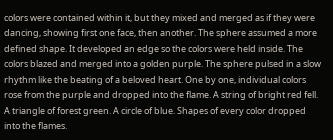colors were contained within it, but they mixed and merged as if they were dancing, showing first one face, then another. The sphere assumed a more defined shape. It developed an edge so the colors were held inside. The colors blazed and merged into a golden purple. The sphere pulsed in a slow rhythm like the beating of a beloved heart. One by one, individual colors rose from the purple and dropped into the flame. A string of bright red fell. A triangle of forest green. A circle of blue. Shapes of every color dropped into the flames.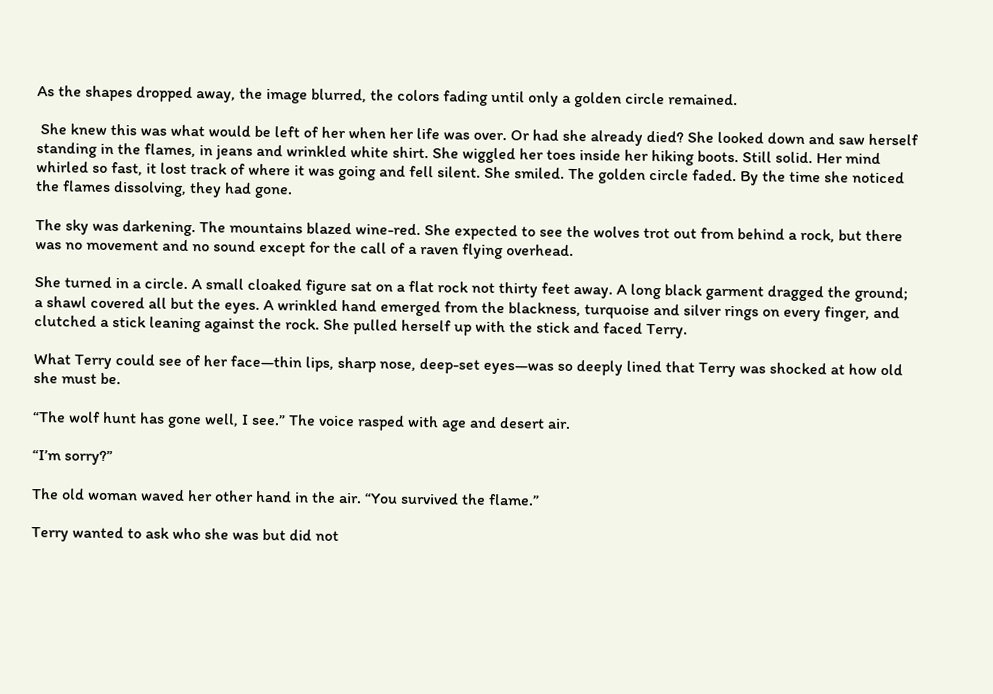As the shapes dropped away, the image blurred, the colors fading until only a golden circle remained.

 She knew this was what would be left of her when her life was over. Or had she already died? She looked down and saw herself standing in the flames, in jeans and wrinkled white shirt. She wiggled her toes inside her hiking boots. Still solid. Her mind whirled so fast, it lost track of where it was going and fell silent. She smiled. The golden circle faded. By the time she noticed the flames dissolving, they had gone.

The sky was darkening. The mountains blazed wine-red. She expected to see the wolves trot out from behind a rock, but there was no movement and no sound except for the call of a raven flying overhead.

She turned in a circle. A small cloaked figure sat on a flat rock not thirty feet away. A long black garment dragged the ground; a shawl covered all but the eyes. A wrinkled hand emerged from the blackness, turquoise and silver rings on every finger, and clutched a stick leaning against the rock. She pulled herself up with the stick and faced Terry.

What Terry could see of her face—thin lips, sharp nose, deep-set eyes—was so deeply lined that Terry was shocked at how old she must be.

“The wolf hunt has gone well, I see.” The voice rasped with age and desert air.

“I’m sorry?”

The old woman waved her other hand in the air. “You survived the flame.”

Terry wanted to ask who she was but did not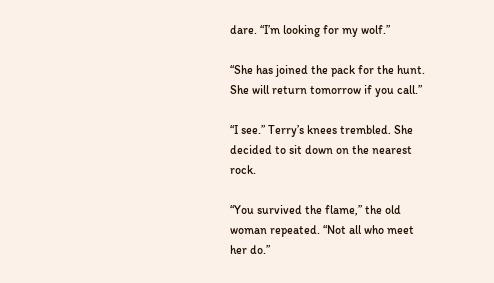dare. “I’m looking for my wolf.”

“She has joined the pack for the hunt. She will return tomorrow if you call.”

“I see.” Terry’s knees trembled. She decided to sit down on the nearest rock.

“You survived the flame,” the old woman repeated. “Not all who meet her do.”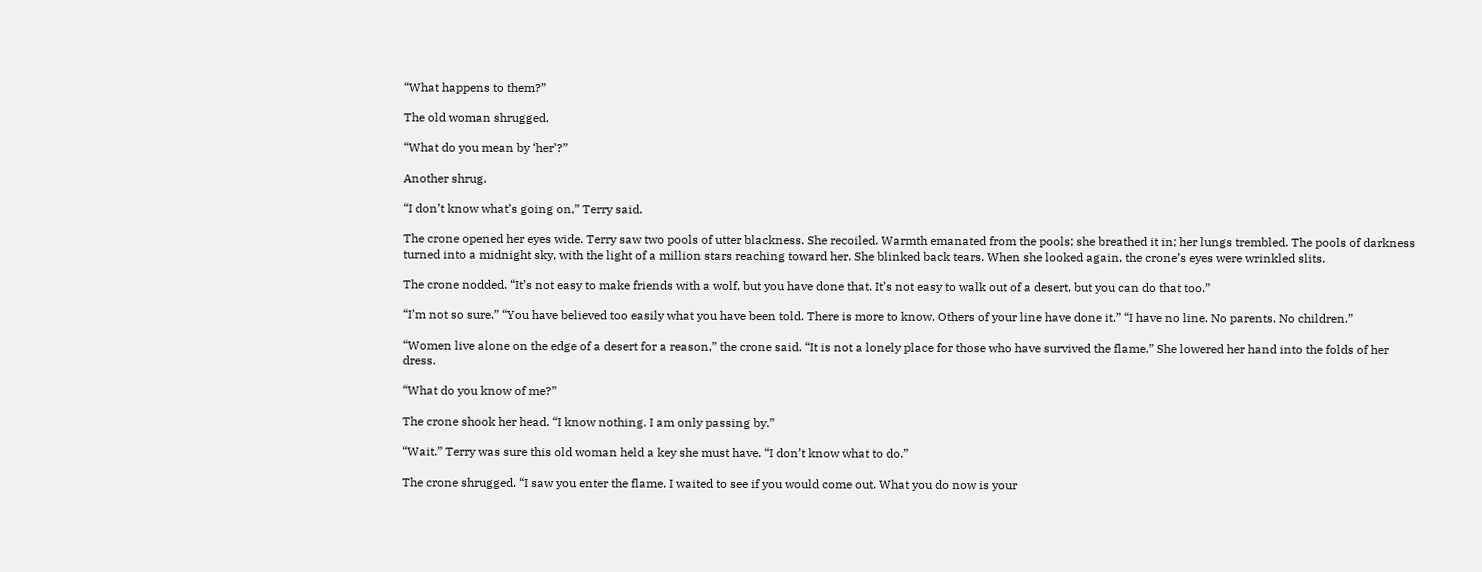“What happens to them?”

The old woman shrugged.

“What do you mean by ‘her’?”

Another shrug.

“I don’t know what’s going on,” Terry said.

The crone opened her eyes wide. Terry saw two pools of utter blackness. She recoiled. Warmth emanated from the pools; she breathed it in; her lungs trembled. The pools of darkness turned into a midnight sky, with the light of a million stars reaching toward her. She blinked back tears. When she looked again, the crone’s eyes were wrinkled slits.

The crone nodded. “It’s not easy to make friends with a wolf, but you have done that. It’s not easy to walk out of a desert, but you can do that too.”

“I’m not so sure.” “You have believed too easily what you have been told. There is more to know. Others of your line have done it.” “I have no line. No parents. No children.”

“Women live alone on the edge of a desert for a reason,” the crone said. “It is not a lonely place for those who have survived the flame.” She lowered her hand into the folds of her dress.

“What do you know of me?”

The crone shook her head. “I know nothing. I am only passing by.”

“Wait.” Terry was sure this old woman held a key she must have. “I don’t know what to do.”

The crone shrugged. “I saw you enter the flame. I waited to see if you would come out. What you do now is your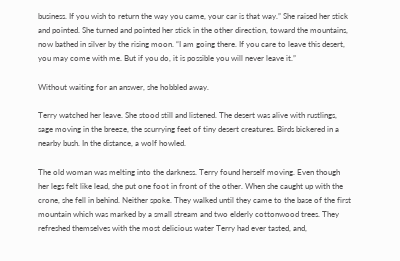business. If you wish to return the way you came, your car is that way.” She raised her stick and pointed. She turned and pointed her stick in the other direction, toward the mountains, now bathed in silver by the rising moon. “I am going there. If you care to leave this desert, you may come with me. But if you do, it is possible you will never leave it.”

Without waiting for an answer, she hobbled away.

Terry watched her leave. She stood still and listened. The desert was alive with rustlings, sage moving in the breeze, the scurrying feet of tiny desert creatures. Birds bickered in a nearby bush. In the distance, a wolf howled.

The old woman was melting into the darkness. Terry found herself moving. Even though her legs felt like lead, she put one foot in front of the other. When she caught up with the crone, she fell in behind. Neither spoke. They walked until they came to the base of the first mountain which was marked by a small stream and two elderly cottonwood trees. They refreshed themselves with the most delicious water Terry had ever tasted, and,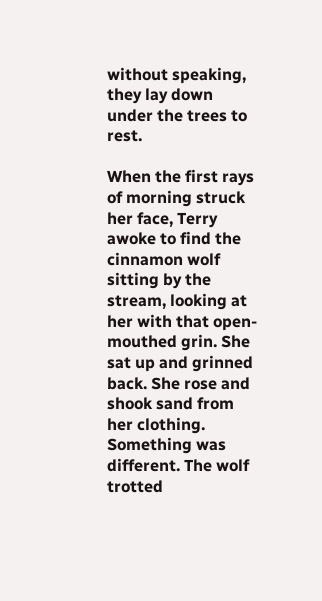without speaking, they lay down under the trees to rest.

When the first rays of morning struck her face, Terry awoke to find the cinnamon wolf sitting by the stream, looking at her with that open-mouthed grin. She sat up and grinned back. She rose and shook sand from her clothing. Something was different. The wolf trotted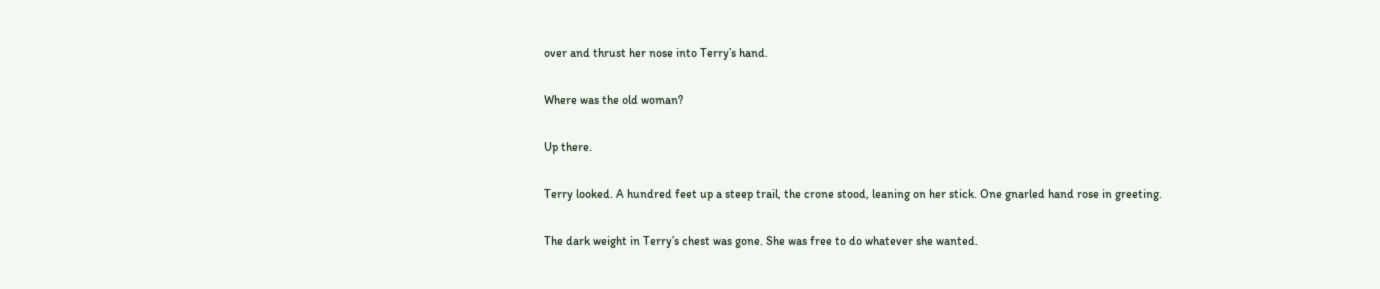over and thrust her nose into Terry’s hand.

Where was the old woman?

Up there.

Terry looked. A hundred feet up a steep trail, the crone stood, leaning on her stick. One gnarled hand rose in greeting.

The dark weight in Terry’s chest was gone. She was free to do whatever she wanted.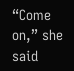“Come on,” she said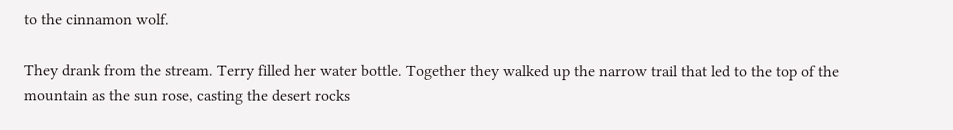to the cinnamon wolf.

They drank from the stream. Terry filled her water bottle. Together they walked up the narrow trail that led to the top of the mountain as the sun rose, casting the desert rocks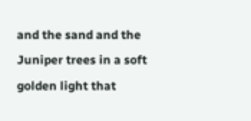and the sand and the Juniper trees in a soft golden light that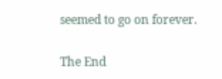seemed to go on forever.

The End